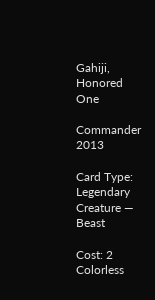Gahiji, Honored One

Commander 2013

Card Type: Legendary Creature — Beast

Cost: 2 Colorless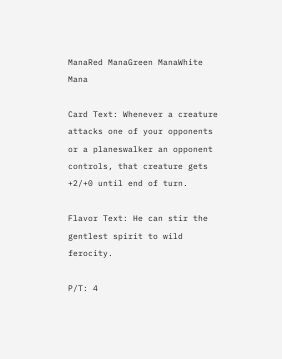ManaRed ManaGreen ManaWhite Mana

Card Text: Whenever a creature attacks one of your opponents or a planeswalker an opponent controls, that creature gets +2/+0 until end of turn.

Flavor Text: He can stir the gentlest spirit to wild ferocity.

P/T: 4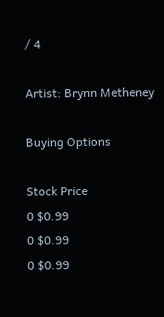/ 4

Artist: Brynn Metheney

Buying Options

Stock Price
0 $0.99
0 $0.99
0 $0.99